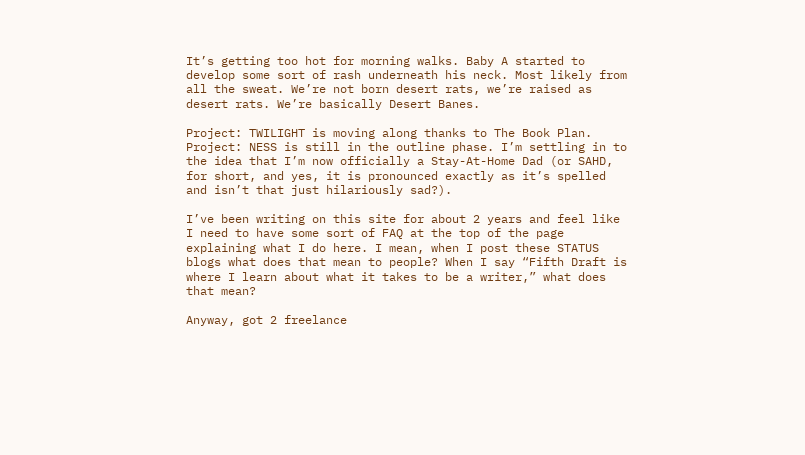It’s getting too hot for morning walks. Baby A started to develop some sort of rash underneath his neck. Most likely from all the sweat. We’re not born desert rats, we’re raised as desert rats. We’re basically Desert Banes.

Project: TWILIGHT is moving along thanks to The Book Plan. Project: NESS is still in the outline phase. I’m settling in to the idea that I’m now officially a Stay-At-Home Dad (or SAHD, for short, and yes, it is pronounced exactly as it’s spelled and isn’t that just hilariously sad?).

I’ve been writing on this site for about 2 years and feel like I need to have some sort of FAQ at the top of the page explaining what I do here. I mean, when I post these STATUS blogs what does that mean to people? When I say “Fifth Draft is where I learn about what it takes to be a writer,” what does that mean?

Anyway, got 2 freelance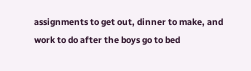assignments to get out, dinner to make, and work to do after the boys go to bed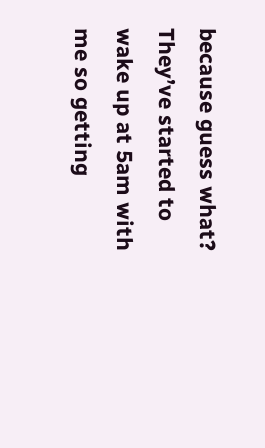because guess what? They’ve started to wake up at 5am with me so getting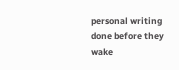personal writing done before they wake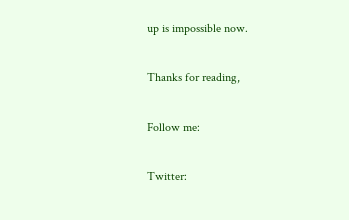up is impossible now.

Thanks for reading,

Follow me:

Twitter: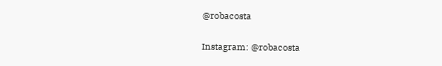@robacosta

Instagram: @robacosta